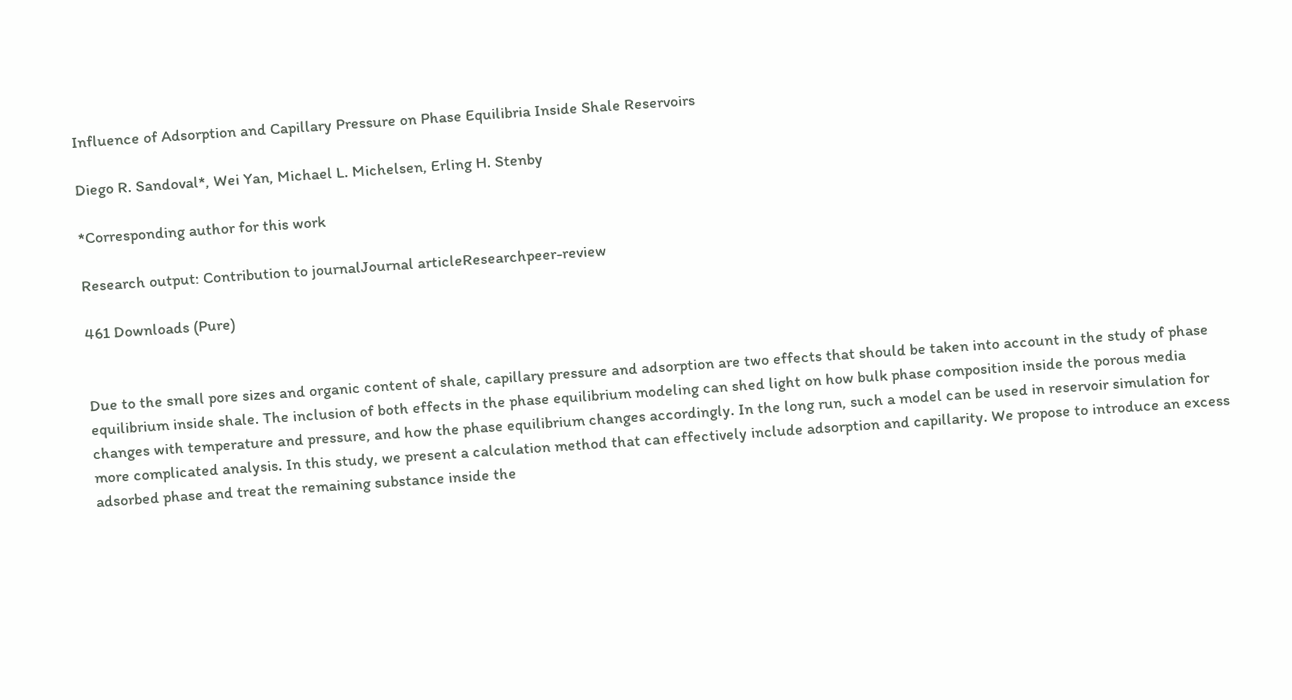Influence of Adsorption and Capillary Pressure on Phase Equilibria Inside Shale Reservoirs

Diego R. Sandoval*, Wei Yan, Michael L. Michelsen, Erling H. Stenby

*Corresponding author for this work

Research output: Contribution to journalJournal articleResearchpeer-review

461 Downloads (Pure)


Due to the small pore sizes and organic content of shale, capillary pressure and adsorption are two effects that should be taken into account in the study of phase equilibrium inside shale. The inclusion of both effects in the phase equilibrium modeling can shed light on how bulk phase composition inside the porous media changes with temperature and pressure, and how the phase equilibrium changes accordingly. In the long run, such a model can be used in reservoir simulation for more complicated analysis. In this study, we present a calculation method that can effectively include adsorption and capillarity. We propose to introduce an excess adsorbed phase and treat the remaining substance inside the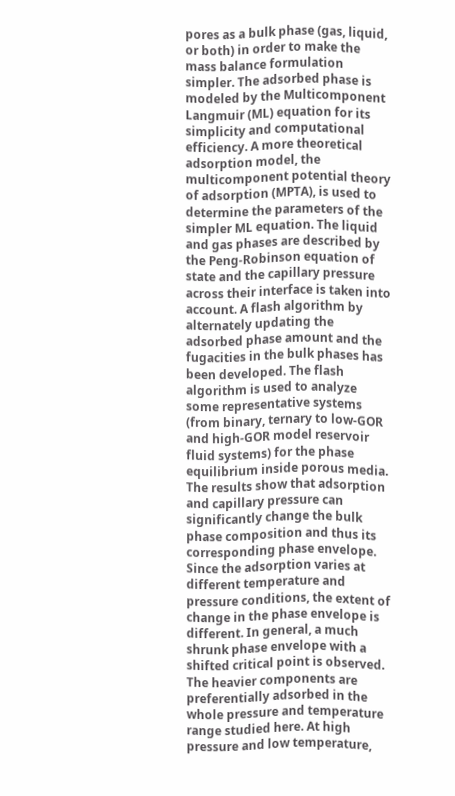pores as a bulk phase (gas, liquid, or both) in order to make the mass balance formulation simpler. The adsorbed phase is modeled by the Multicomponent Langmuir (ML) equation for its simplicity and computational efficiency. A more theoretical adsorption model, the multicomponent potential theory of adsorption (MPTA), is used to determine the parameters of the simpler ML equation. The liquid and gas phases are described by the Peng-Robinson equation of state and the capillary pressure across their interface is taken into account. A flash algorithm by alternately updating the adsorbed phase amount and the fugacities in the bulk phases has been developed. The flash algorithm is used to analyze some representative systems (from binary, ternary to low-GOR and high-GOR model reservoir fluid systems) for the phase equilibrium inside porous media. The results show that adsorption and capillary pressure can significantly change the bulk phase composition and thus its corresponding phase envelope. Since the adsorption varies at different temperature and pressure conditions, the extent of change in the phase envelope is different. In general, a much shrunk phase envelope with a shifted critical point is observed. The heavier components are preferentially adsorbed in the whole pressure and temperature range studied here. At high pressure and low temperature,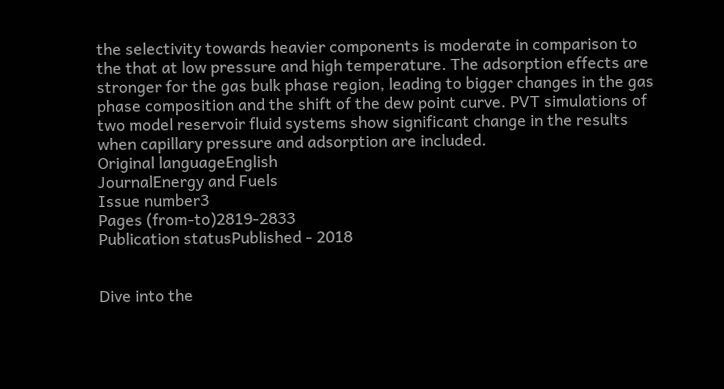the selectivity towards heavier components is moderate in comparison to the that at low pressure and high temperature. The adsorption effects are stronger for the gas bulk phase region, leading to bigger changes in the gas phase composition and the shift of the dew point curve. PVT simulations of two model reservoir fluid systems show significant change in the results when capillary pressure and adsorption are included.
Original languageEnglish
JournalEnergy and Fuels
Issue number3
Pages (from-to)2819-2833
Publication statusPublished - 2018


Dive into the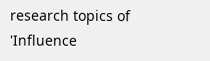research topics of 'Influence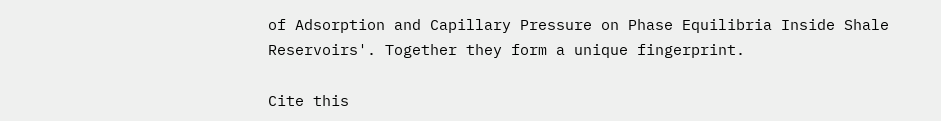of Adsorption and Capillary Pressure on Phase Equilibria Inside Shale Reservoirs'. Together they form a unique fingerprint.

Cite this